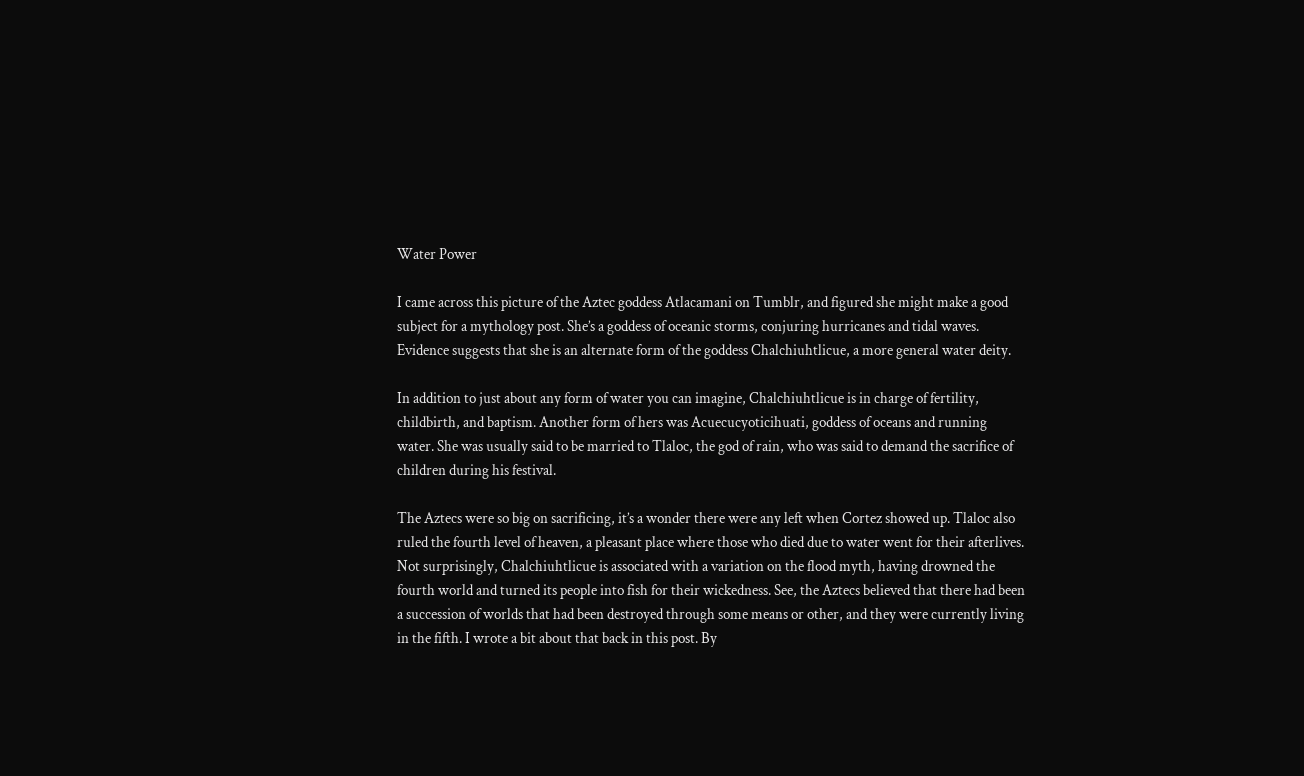Water Power

I came across this picture of the Aztec goddess Atlacamani on Tumblr, and figured she might make a good subject for a mythology post. She’s a goddess of oceanic storms, conjuring hurricanes and tidal waves. Evidence suggests that she is an alternate form of the goddess Chalchiuhtlicue, a more general water deity.

In addition to just about any form of water you can imagine, Chalchiuhtlicue is in charge of fertility, childbirth, and baptism. Another form of hers was Acuecucyoticihuati, goddess of oceans and running water. She was usually said to be married to Tlaloc, the god of rain, who was said to demand the sacrifice of children during his festival.

The Aztecs were so big on sacrificing, it’s a wonder there were any left when Cortez showed up. Tlaloc also ruled the fourth level of heaven, a pleasant place where those who died due to water went for their afterlives. Not surprisingly, Chalchiuhtlicue is associated with a variation on the flood myth, having drowned the fourth world and turned its people into fish for their wickedness. See, the Aztecs believed that there had been a succession of worlds that had been destroyed through some means or other, and they were currently living in the fifth. I wrote a bit about that back in this post. By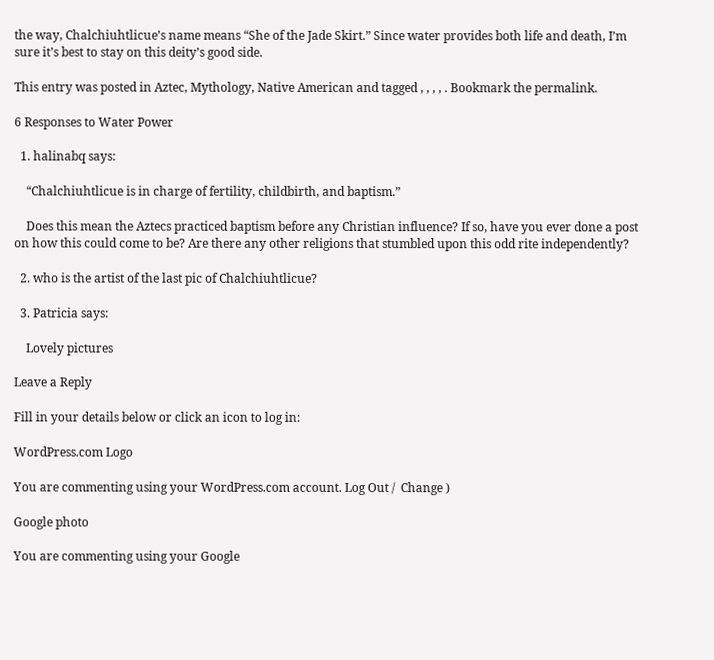the way, Chalchiuhtlicue’s name means “She of the Jade Skirt.” Since water provides both life and death, I’m sure it’s best to stay on this deity’s good side.

This entry was posted in Aztec, Mythology, Native American and tagged , , , , . Bookmark the permalink.

6 Responses to Water Power

  1. halinabq says:

    “Chalchiuhtlicue is in charge of fertility, childbirth, and baptism.”

    Does this mean the Aztecs practiced baptism before any Christian influence? If so, have you ever done a post on how this could come to be? Are there any other religions that stumbled upon this odd rite independently?

  2. who is the artist of the last pic of Chalchiuhtlicue?

  3. Patricia says:

    Lovely pictures

Leave a Reply

Fill in your details below or click an icon to log in:

WordPress.com Logo

You are commenting using your WordPress.com account. Log Out /  Change )

Google photo

You are commenting using your Google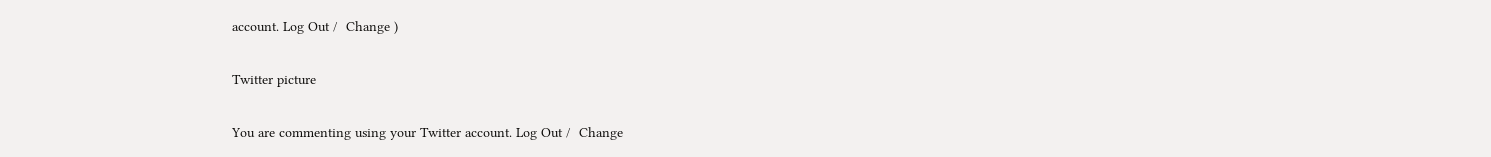account. Log Out /  Change )

Twitter picture

You are commenting using your Twitter account. Log Out /  Change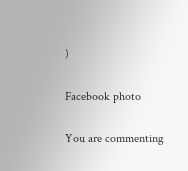)

Facebook photo

You are commenting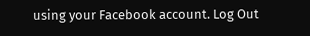using your Facebook account. Log Out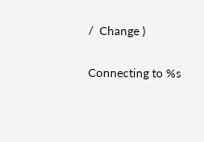/  Change )

Connecting to %s